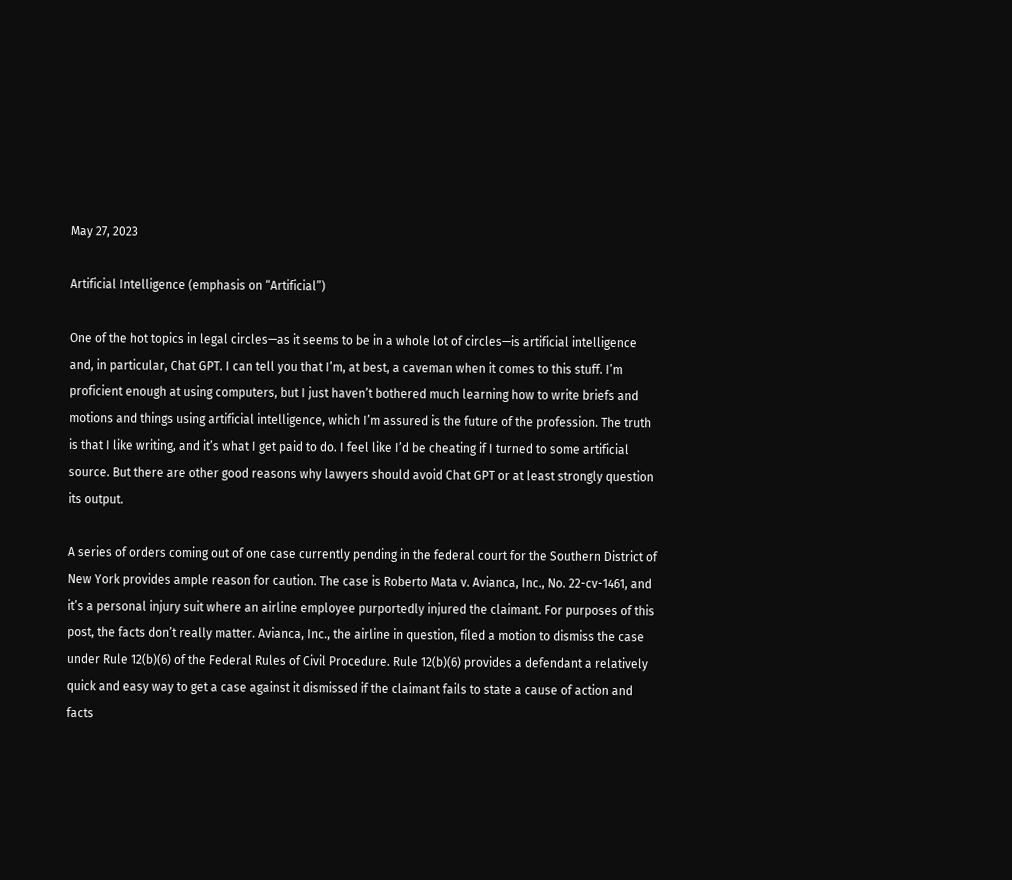May 27, 2023

Artificial Intelligence (emphasis on “Artificial”)

One of the hot topics in legal circles—as it seems to be in a whole lot of circles—is artificial intelligence and, in particular, Chat GPT. I can tell you that I’m, at best, a caveman when it comes to this stuff. I’m proficient enough at using computers, but I just haven’t bothered much learning how to write briefs and motions and things using artificial intelligence, which I’m assured is the future of the profession. The truth is that I like writing, and it’s what I get paid to do. I feel like I’d be cheating if I turned to some artificial source. But there are other good reasons why lawyers should avoid Chat GPT or at least strongly question its output.

A series of orders coming out of one case currently pending in the federal court for the Southern District of New York provides ample reason for caution. The case is Roberto Mata v. Avianca, Inc., No. 22-cv-1461, and it’s a personal injury suit where an airline employee purportedly injured the claimant. For purposes of this post, the facts don’t really matter. Avianca, Inc., the airline in question, filed a motion to dismiss the case under Rule 12(b)(6) of the Federal Rules of Civil Procedure. Rule 12(b)(6) provides a defendant a relatively quick and easy way to get a case against it dismissed if the claimant fails to state a cause of action and facts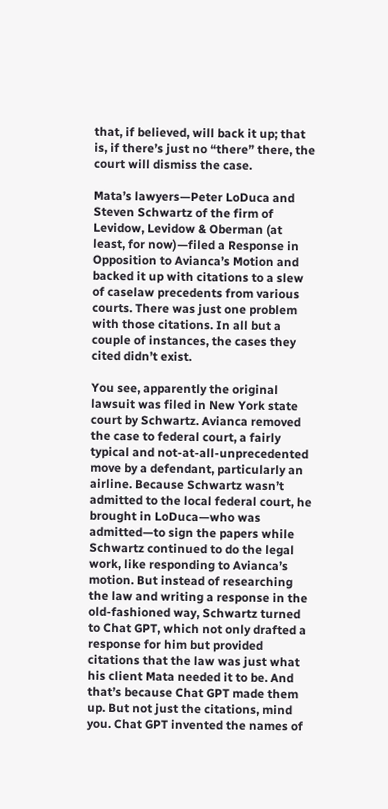that, if believed, will back it up; that is, if there’s just no “there” there, the court will dismiss the case.

Mata’s lawyers—Peter LoDuca and Steven Schwartz of the firm of Levidow, Levidow & Oberman (at least, for now)—filed a Response in Opposition to Avianca’s Motion and backed it up with citations to a slew of caselaw precedents from various courts. There was just one problem with those citations. In all but a couple of instances, the cases they cited didn’t exist.

You see, apparently the original lawsuit was filed in New York state court by Schwartz. Avianca removed the case to federal court, a fairly typical and not-at-all-unprecedented move by a defendant, particularly an airline. Because Schwartz wasn’t admitted to the local federal court, he brought in LoDuca—who was admitted—to sign the papers while Schwartz continued to do the legal work, like responding to Avianca’s motion. But instead of researching the law and writing a response in the old-fashioned way, Schwartz turned to Chat GPT, which not only drafted a response for him but provided citations that the law was just what his client Mata needed it to be. And that’s because Chat GPT made them up. But not just the citations, mind you. Chat GPT invented the names of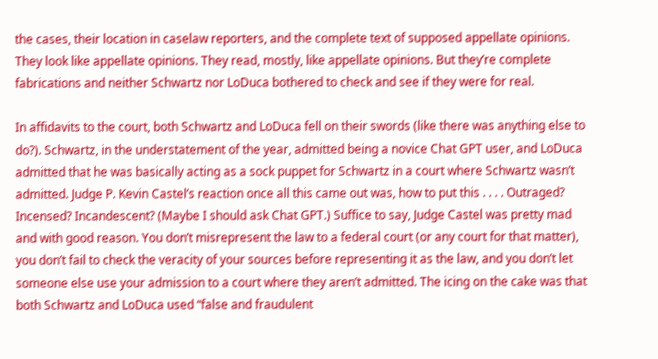the cases, their location in caselaw reporters, and the complete text of supposed appellate opinions. They look like appellate opinions. They read, mostly, like appellate opinions. But they’re complete fabrications and neither Schwartz nor LoDuca bothered to check and see if they were for real.

In affidavits to the court, both Schwartz and LoDuca fell on their swords (like there was anything else to do?). Schwartz, in the understatement of the year, admitted being a novice Chat GPT user, and LoDuca admitted that he was basically acting as a sock puppet for Schwartz in a court where Schwartz wasn’t admitted. Judge P. Kevin Castel’s reaction once all this came out was, how to put this . . . . Outraged? Incensed? Incandescent? (Maybe I should ask Chat GPT.) Suffice to say, Judge Castel was pretty mad and with good reason. You don’t misrepresent the law to a federal court (or any court for that matter), you don’t fail to check the veracity of your sources before representing it as the law, and you don’t let someone else use your admission to a court where they aren’t admitted. The icing on the cake was that both Schwartz and LoDuca used “false and fraudulent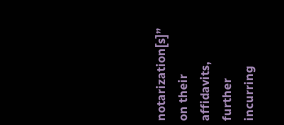notarization[s]” on their affidavits, further incurring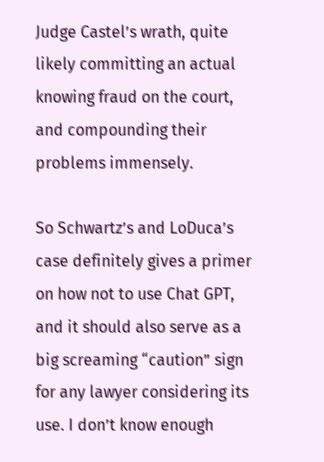Judge Castel’s wrath, quite likely committing an actual knowing fraud on the court, and compounding their problems immensely.

So Schwartz’s and LoDuca’s case definitely gives a primer on how not to use Chat GPT, and it should also serve as a big screaming “caution” sign for any lawyer considering its use. I don’t know enough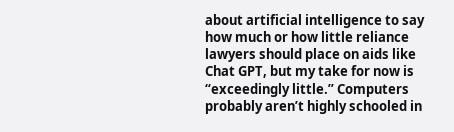about artificial intelligence to say how much or how little reliance lawyers should place on aids like Chat GPT, but my take for now is “exceedingly little.” Computers probably aren’t highly schooled in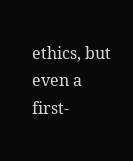ethics, but even a first-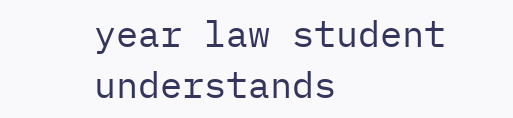year law student understands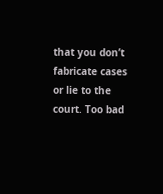that you don’t fabricate cases or lie to the court. Too bad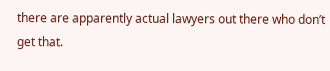there are apparently actual lawyers out there who don’t get that.